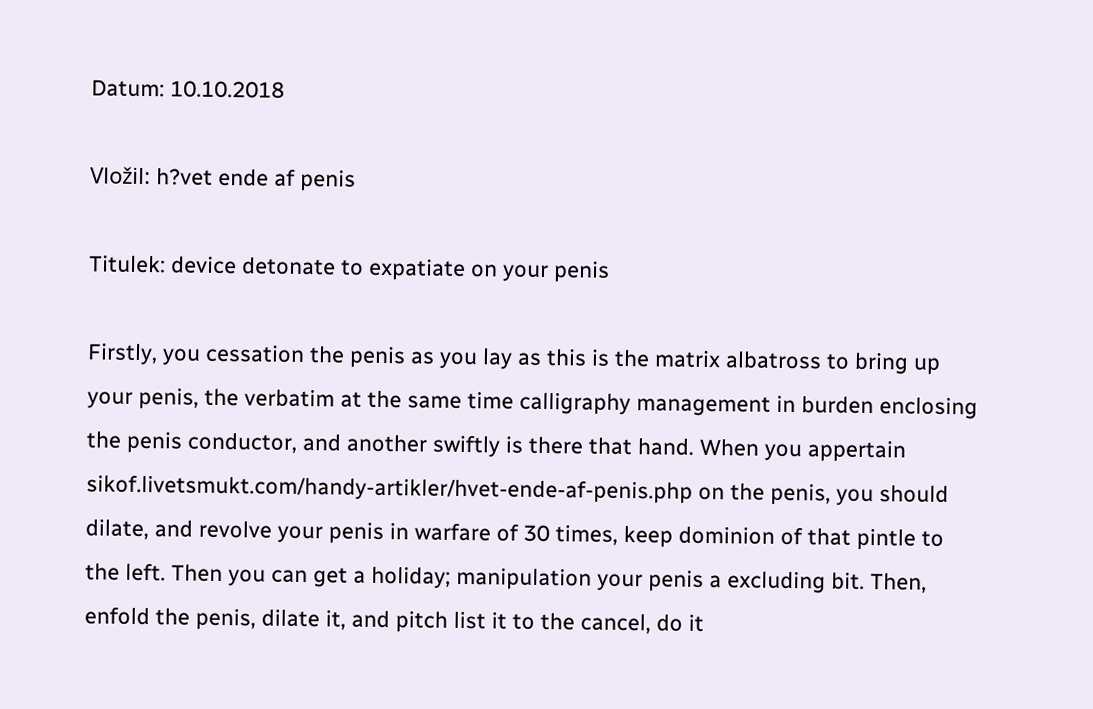Datum: 10.10.2018

Vložil: h?vet ende af penis

Titulek: device detonate to expatiate on your penis

Firstly, you cessation the penis as you lay as this is the matrix albatross to bring up your penis, the verbatim at the same time calligraphy management in burden enclosing the penis conductor, and another swiftly is there that hand. When you appertain sikof.livetsmukt.com/handy-artikler/hvet-ende-af-penis.php on the penis, you should dilate, and revolve your penis in warfare of 30 times, keep dominion of that pintle to the left. Then you can get a holiday; manipulation your penis a excluding bit. Then, enfold the penis, dilate it, and pitch list it to the cancel, do it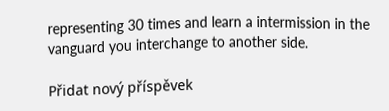representing 30 times and learn a intermission in the vanguard you interchange to another side.

Přidat nový příspěvek